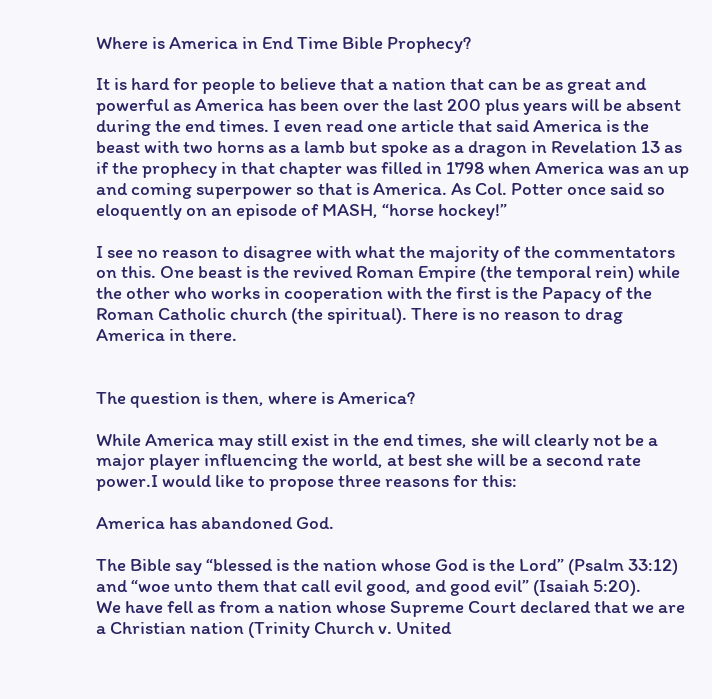Where is America in End Time Bible Prophecy?

It is hard for people to believe that a nation that can be as great and powerful as America has been over the last 200 plus years will be absent during the end times. I even read one article that said America is the beast with two horns as a lamb but spoke as a dragon in Revelation 13 as if the prophecy in that chapter was filled in 1798 when America was an up and coming superpower so that is America. As Col. Potter once said so eloquently on an episode of MASH, “horse hockey!”

I see no reason to disagree with what the majority of the commentators on this. One beast is the revived Roman Empire (the temporal rein) while the other who works in cooperation with the first is the Papacy of the Roman Catholic church (the spiritual). There is no reason to drag America in there.


The question is then, where is America?

While America may still exist in the end times, she will clearly not be a major player influencing the world, at best she will be a second rate power.I would like to propose three reasons for this:

America has abandoned God.

The Bible say “blessed is the nation whose God is the Lord” (Psalm 33:12) and “woe unto them that call evil good, and good evil” (Isaiah 5:20).
We have fell as from a nation whose Supreme Court declared that we are a Christian nation (Trinity Church v. United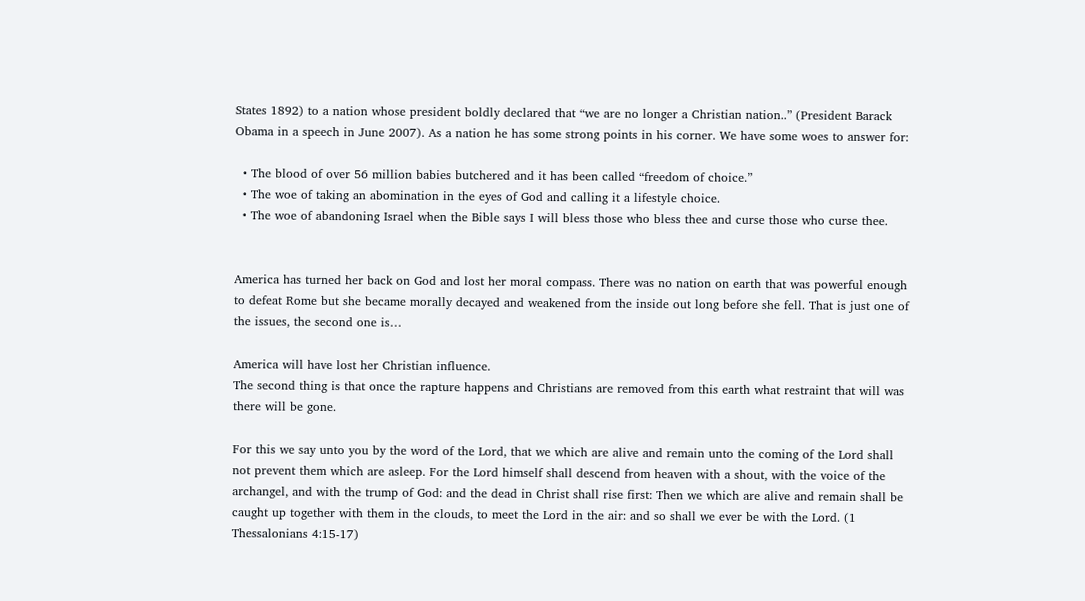States 1892) to a nation whose president boldly declared that “we are no longer a Christian nation..” (President Barack Obama in a speech in June 2007). As a nation he has some strong points in his corner. We have some woes to answer for:

  • The blood of over 56 million babies butchered and it has been called “freedom of choice.”
  • The woe of taking an abomination in the eyes of God and calling it a lifestyle choice.
  • The woe of abandoning Israel when the Bible says I will bless those who bless thee and curse those who curse thee.


America has turned her back on God and lost her moral compass. There was no nation on earth that was powerful enough to defeat Rome but she became morally decayed and weakened from the inside out long before she fell. That is just one of the issues, the second one is…

America will have lost her Christian influence.
The second thing is that once the rapture happens and Christians are removed from this earth what restraint that will was there will be gone.

For this we say unto you by the word of the Lord, that we which are alive and remain unto the coming of the Lord shall not prevent them which are asleep. For the Lord himself shall descend from heaven with a shout, with the voice of the archangel, and with the trump of God: and the dead in Christ shall rise first: Then we which are alive and remain shall be caught up together with them in the clouds, to meet the Lord in the air: and so shall we ever be with the Lord. (1 Thessalonians 4:15-17)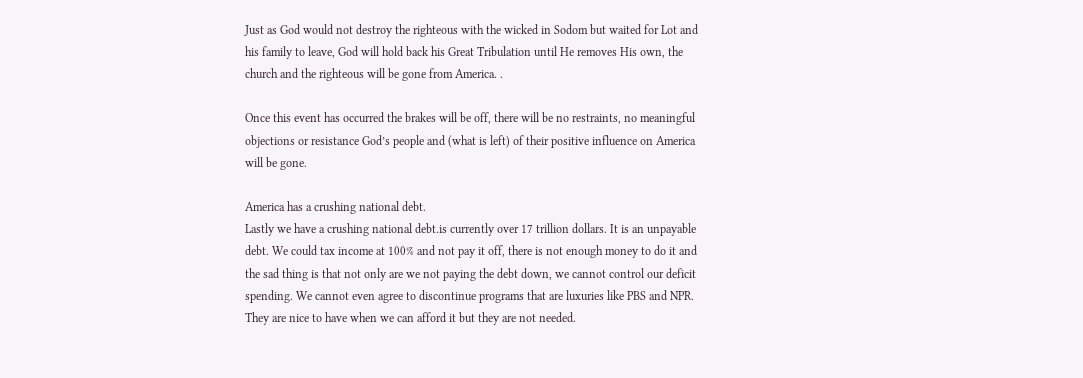Just as God would not destroy the righteous with the wicked in Sodom but waited for Lot and his family to leave, God will hold back his Great Tribulation until He removes His own, the church and the righteous will be gone from America. .

Once this event has occurred the brakes will be off, there will be no restraints, no meaningful objections or resistance God’s people and (what is left) of their positive influence on America will be gone.

America has a crushing national debt.
Lastly we have a crushing national debt.is currently over 17 trillion dollars. It is an unpayable debt. We could tax income at 100% and not pay it off, there is not enough money to do it and the sad thing is that not only are we not paying the debt down, we cannot control our deficit spending. We cannot even agree to discontinue programs that are luxuries like PBS and NPR. They are nice to have when we can afford it but they are not needed.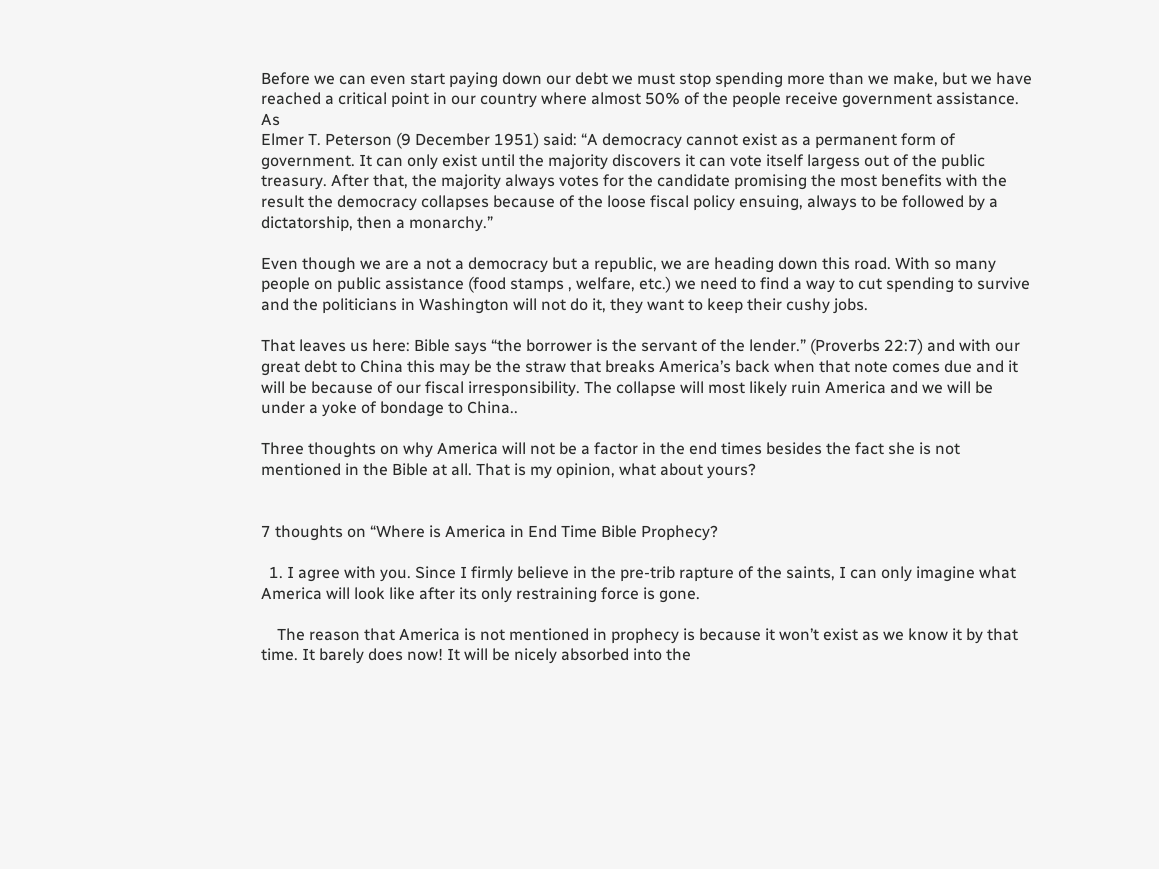Before we can even start paying down our debt we must stop spending more than we make, but we have reached a critical point in our country where almost 50% of the people receive government assistance. As
Elmer T. Peterson (9 December 1951) said: “A democracy cannot exist as a permanent form of government. It can only exist until the majority discovers it can vote itself largess out of the public treasury. After that, the majority always votes for the candidate promising the most benefits with the result the democracy collapses because of the loose fiscal policy ensuing, always to be followed by a dictatorship, then a monarchy.”

Even though we are a not a democracy but a republic, we are heading down this road. With so many people on public assistance (food stamps , welfare, etc.) we need to find a way to cut spending to survive and the politicians in Washington will not do it, they want to keep their cushy jobs.

That leaves us here: Bible says “the borrower is the servant of the lender.” (Proverbs 22:7) and with our great debt to China this may be the straw that breaks America’s back when that note comes due and it will be because of our fiscal irresponsibility. The collapse will most likely ruin America and we will be under a yoke of bondage to China..

Three thoughts on why America will not be a factor in the end times besides the fact she is not mentioned in the Bible at all. That is my opinion, what about yours?


7 thoughts on “Where is America in End Time Bible Prophecy?

  1. I agree with you. Since I firmly believe in the pre-trib rapture of the saints, I can only imagine what America will look like after its only restraining force is gone.

    The reason that America is not mentioned in prophecy is because it won’t exist as we know it by that time. It barely does now! It will be nicely absorbed into the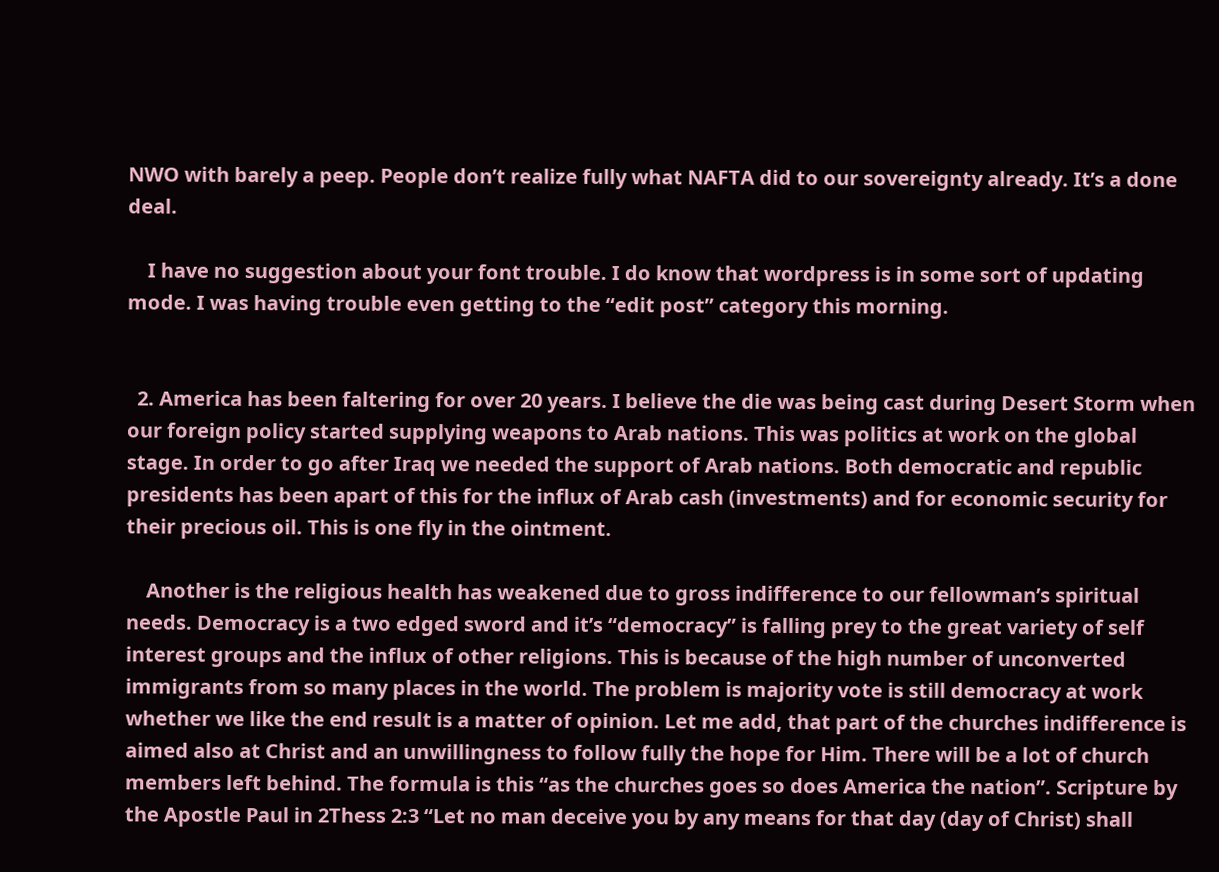NWO with barely a peep. People don’t realize fully what NAFTA did to our sovereignty already. It’s a done deal.

    I have no suggestion about your font trouble. I do know that wordpress is in some sort of updating mode. I was having trouble even getting to the “edit post” category this morning.


  2. America has been faltering for over 20 years. I believe the die was being cast during Desert Storm when our foreign policy started supplying weapons to Arab nations. This was politics at work on the global stage. In order to go after Iraq we needed the support of Arab nations. Both democratic and republic presidents has been apart of this for the influx of Arab cash (investments) and for economic security for their precious oil. This is one fly in the ointment.

    Another is the religious health has weakened due to gross indifference to our fellowman’s spiritual needs. Democracy is a two edged sword and it’s “democracy” is falling prey to the great variety of self interest groups and the influx of other religions. This is because of the high number of unconverted immigrants from so many places in the world. The problem is majority vote is still democracy at work whether we like the end result is a matter of opinion. Let me add, that part of the churches indifference is aimed also at Christ and an unwillingness to follow fully the hope for Him. There will be a lot of church members left behind. The formula is this “as the churches goes so does America the nation”. Scripture by the Apostle Paul in 2Thess 2:3 “Let no man deceive you by any means for that day (day of Christ) shall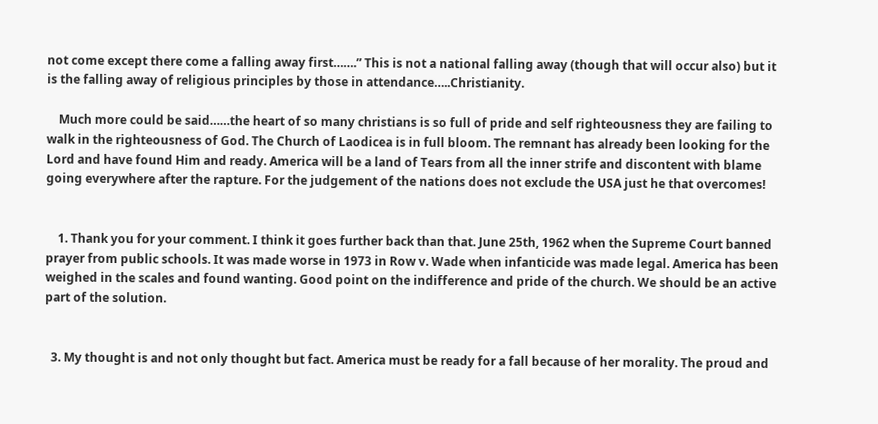not come except there come a falling away first…….” This is not a national falling away (though that will occur also) but it is the falling away of religious principles by those in attendance…..Christianity.

    Much more could be said……the heart of so many christians is so full of pride and self righteousness they are failing to walk in the righteousness of God. The Church of Laodicea is in full bloom. The remnant has already been looking for the Lord and have found Him and ready. America will be a land of Tears from all the inner strife and discontent with blame going everywhere after the rapture. For the judgement of the nations does not exclude the USA just he that overcomes!


    1. Thank you for your comment. I think it goes further back than that. June 25th, 1962 when the Supreme Court banned prayer from public schools. It was made worse in 1973 in Row v. Wade when infanticide was made legal. America has been weighed in the scales and found wanting. Good point on the indifference and pride of the church. We should be an active part of the solution.


  3. My thought is and not only thought but fact. America must be ready for a fall because of her morality. The proud and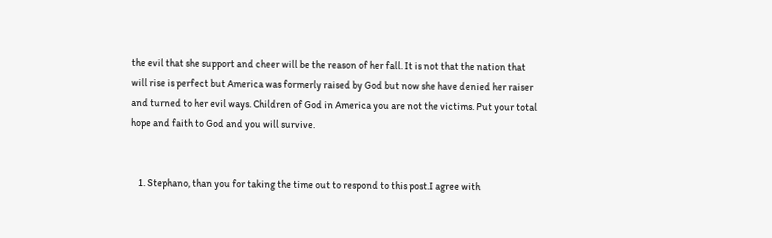the evil that she support and cheer will be the reason of her fall. It is not that the nation that will rise is perfect but America was formerly raised by God but now she have denied her raiser and turned to her evil ways. Children of God in America you are not the victims. Put your total hope and faith to God and you will survive.


    1. Stephano, than you for taking the time out to respond to this post.I agree with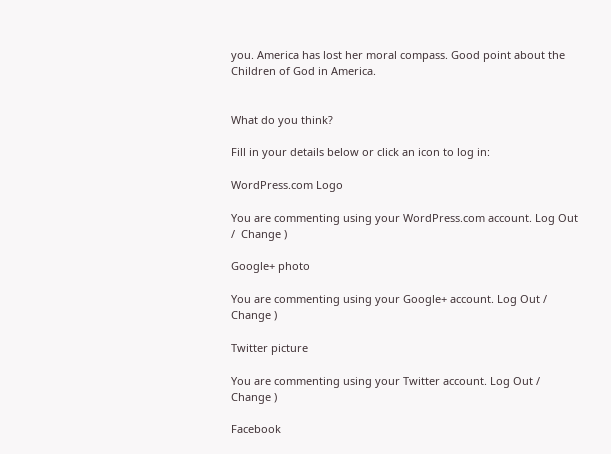you. America has lost her moral compass. Good point about the Children of God in America.


What do you think?

Fill in your details below or click an icon to log in:

WordPress.com Logo

You are commenting using your WordPress.com account. Log Out /  Change )

Google+ photo

You are commenting using your Google+ account. Log Out /  Change )

Twitter picture

You are commenting using your Twitter account. Log Out /  Change )

Facebook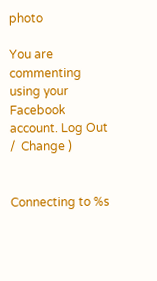photo

You are commenting using your Facebook account. Log Out /  Change )


Connecting to %s